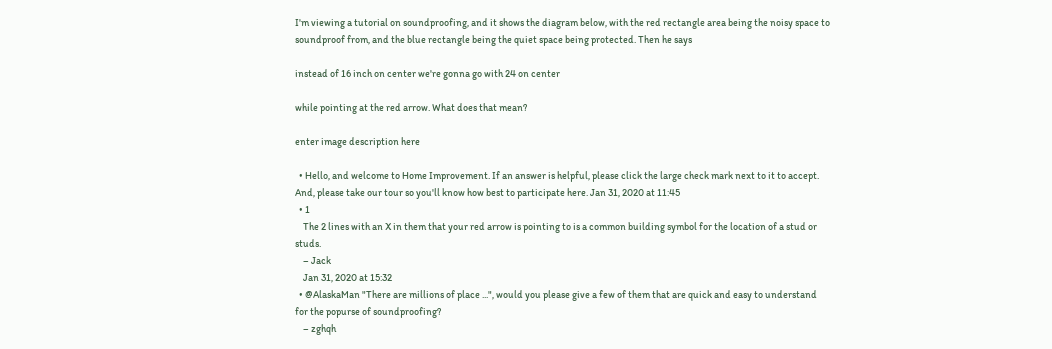I'm viewing a tutorial on soundproofing, and it shows the diagram below, with the red rectangle area being the noisy space to soundproof from, and the blue rectangle being the quiet space being protected. Then he says

instead of 16 inch on center we're gonna go with 24 on center

while pointing at the red arrow. What does that mean?

enter image description here

  • Hello, and welcome to Home Improvement. If an answer is helpful, please click the large check mark next to it to accept. And, please take our tour so you'll know how best to participate here. Jan 31, 2020 at 11:45
  • 1
    The 2 lines with an X in them that your red arrow is pointing to is a common building symbol for the location of a stud or studs.
    – Jack
    Jan 31, 2020 at 15:32
  • @AlaskaMan "There are millions of place ...", would you please give a few of them that are quick and easy to understand for the popurse of soundproofing?
    – zghqh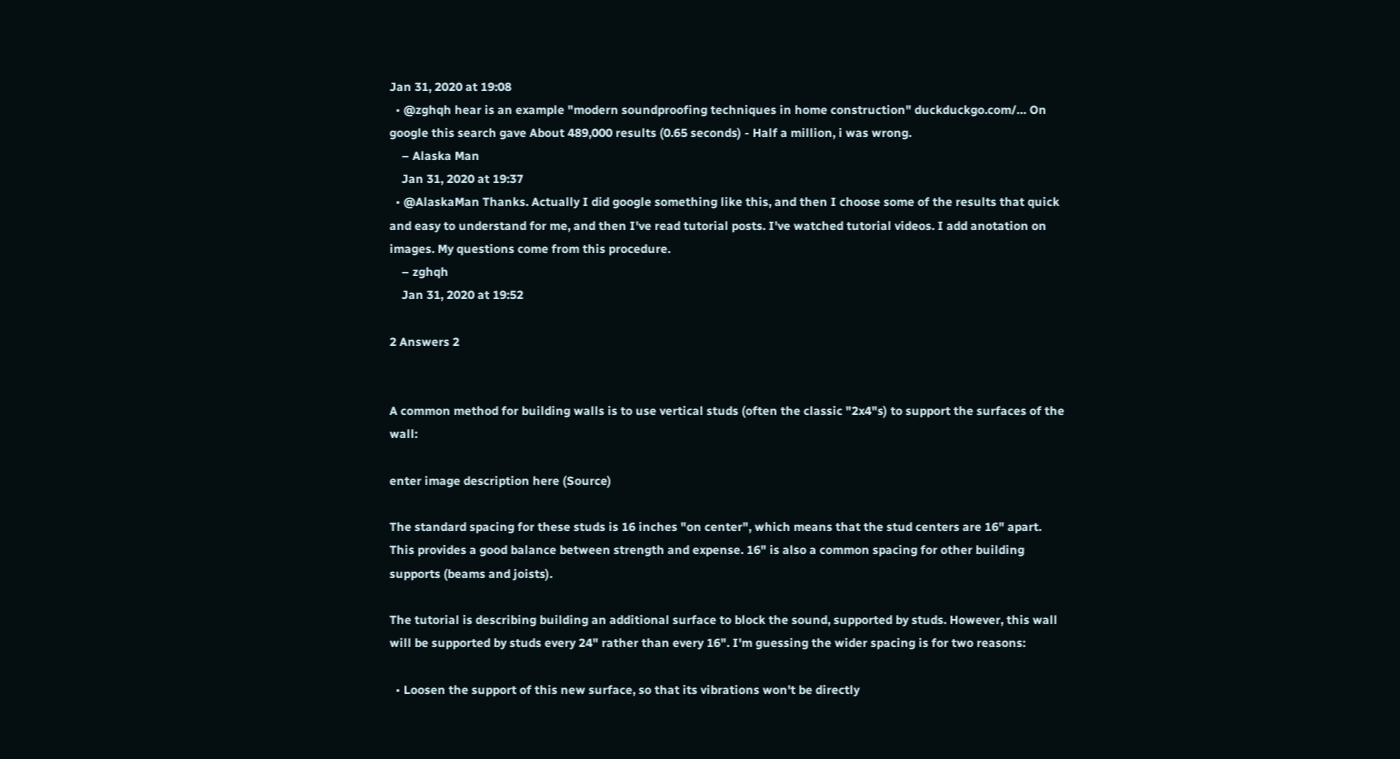Jan 31, 2020 at 19:08
  • @zghqh hear is an example "modern soundproofing techniques in home construction" duckduckgo.com/… On google this search gave About 489,000 results (0.65 seconds) - Half a million, i was wrong.
    – Alaska Man
    Jan 31, 2020 at 19:37
  • @AlaskaMan Thanks. Actually I did google something like this, and then I choose some of the results that quick and easy to understand for me, and then I've read tutorial posts. I've watched tutorial videos. I add anotation on images. My questions come from this procedure.
    – zghqh
    Jan 31, 2020 at 19:52

2 Answers 2


A common method for building walls is to use vertical studs (often the classic "2x4"s) to support the surfaces of the wall:

enter image description here (Source)

The standard spacing for these studs is 16 inches "on center", which means that the stud centers are 16" apart. This provides a good balance between strength and expense. 16" is also a common spacing for other building supports (beams and joists).

The tutorial is describing building an additional surface to block the sound, supported by studs. However, this wall will be supported by studs every 24" rather than every 16". I'm guessing the wider spacing is for two reasons:

  • Loosen the support of this new surface, so that its vibrations won't be directly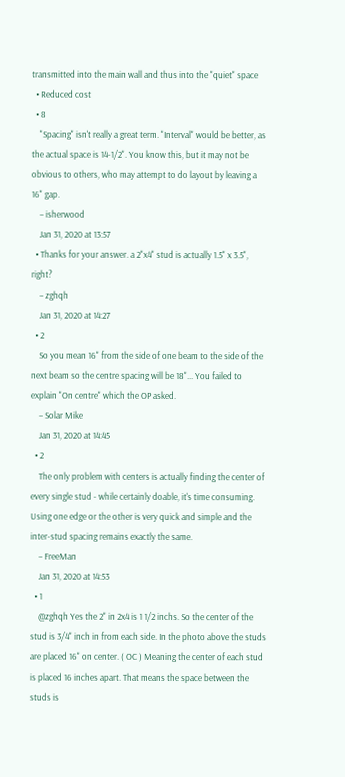transmitted into the main wall and thus into the "quiet" space
  • Reduced cost
  • 8
    "Spacing" isn't really a great term. "Interval" would be better, as the actual space is 14-1/2". You know this, but it may not be obvious to others, who may attempt to do layout by leaving a 16" gap.
    – isherwood
    Jan 31, 2020 at 13:57
  • Thanks for your answer. a 2"x4" stud is actually 1.5" x 3.5", right?
    – zghqh
    Jan 31, 2020 at 14:27
  • 2
    So you mean 16" from the side of one beam to the side of the next beam so the centre spacing will be 18"... You failed to explain "On centre" which the OP asked.
    – Solar Mike
    Jan 31, 2020 at 14:45
  • 2
    The only problem with centers is actually finding the center of every single stud - while certainly doable, it's time consuming. Using one edge or the other is very quick and simple and the inter-stud spacing remains exactly the same.
    – FreeMan
    Jan 31, 2020 at 14:53
  • 1
    @zghqh Yes the 2" in 2x4 is 1 1/2 inchs. So the center of the stud is 3/4" inch in from each side. In the photo above the studs are placed 16" on center. ( OC ) Meaning the center of each stud is placed 16 inches apart. That means the space between the studs is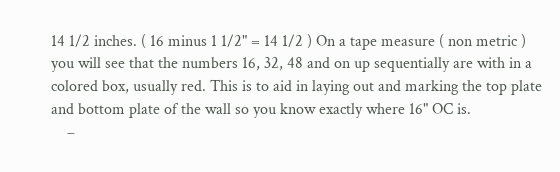14 1/2 inches. ( 16 minus 1 1/2" = 14 1/2 ) On a tape measure ( non metric ) you will see that the numbers 16, 32, 48 and on up sequentially are with in a colored box, usually red. This is to aid in laying out and marking the top plate and bottom plate of the wall so you know exactly where 16" OC is.
    –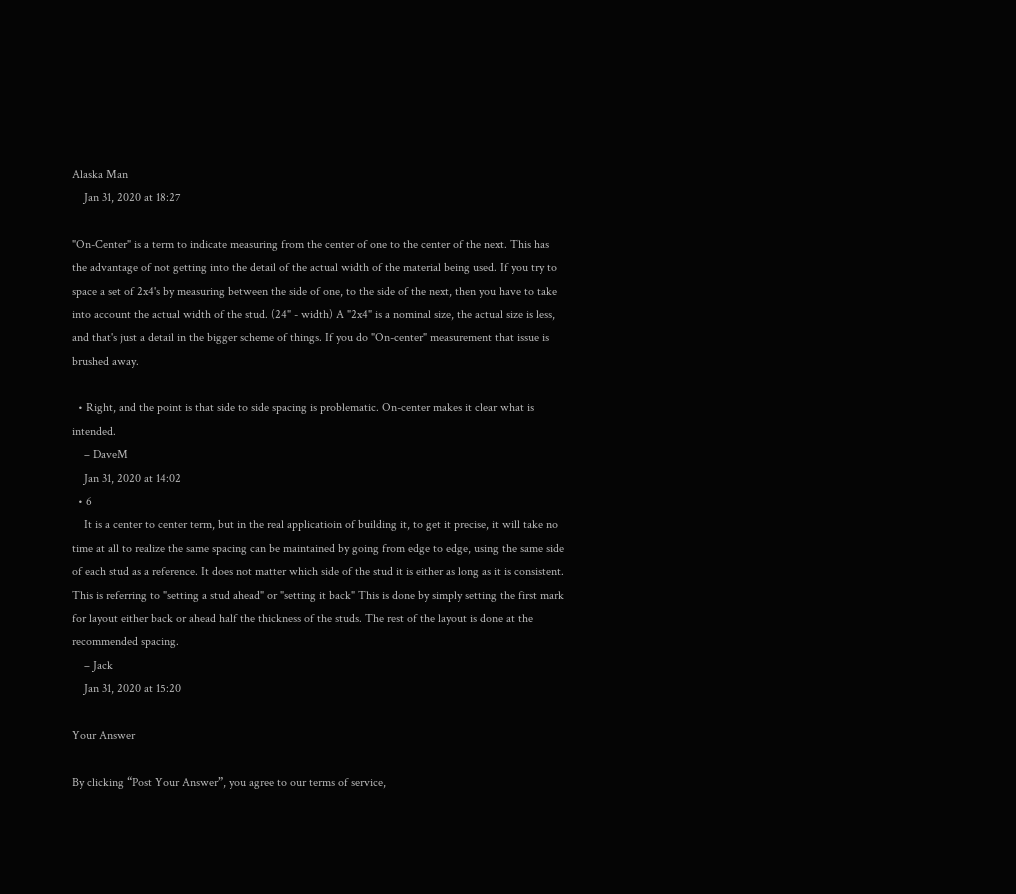Alaska Man
    Jan 31, 2020 at 18:27

"On-Center" is a term to indicate measuring from the center of one to the center of the next. This has the advantage of not getting into the detail of the actual width of the material being used. If you try to space a set of 2x4's by measuring between the side of one, to the side of the next, then you have to take into account the actual width of the stud. (24" - width) A "2x4" is a nominal size, the actual size is less, and that's just a detail in the bigger scheme of things. If you do "On-center" measurement that issue is brushed away.

  • Right, and the point is that side to side spacing is problematic. On-center makes it clear what is intended.
    – DaveM
    Jan 31, 2020 at 14:02
  • 6
    It is a center to center term, but in the real applicatioin of building it, to get it precise, it will take no time at all to realize the same spacing can be maintained by going from edge to edge, using the same side of each stud as a reference. It does not matter which side of the stud it is either as long as it is consistent. This is referring to "setting a stud ahead" or "setting it back" This is done by simply setting the first mark for layout either back or ahead half the thickness of the studs. The rest of the layout is done at the recommended spacing.
    – Jack
    Jan 31, 2020 at 15:20

Your Answer

By clicking “Post Your Answer”, you agree to our terms of service,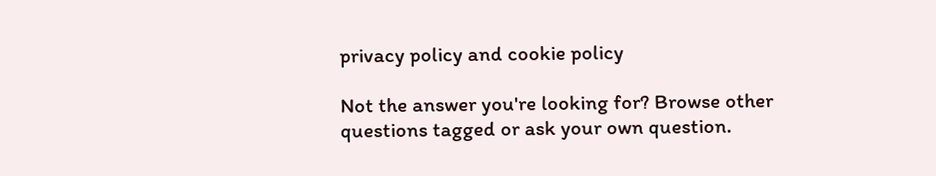privacy policy and cookie policy

Not the answer you're looking for? Browse other questions tagged or ask your own question.